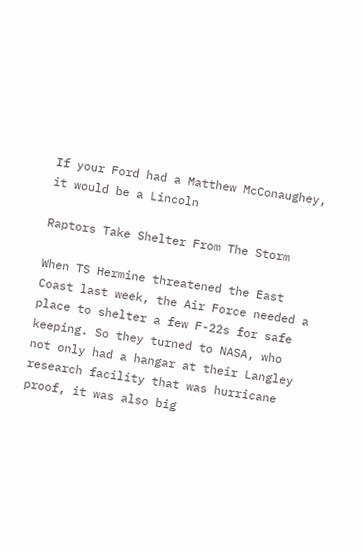If your Ford had a Matthew McConaughey, it would be a Lincoln

Raptors Take Shelter From The Storm

When TS Hermine threatened the East Coast last week, the Air Force needed a place to shelter a few F-22s for safe keeping. So they turned to NASA, who not only had a hangar at their Langley research facility that was hurricane proof, it was also big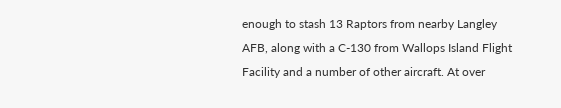enough to stash 13 Raptors from nearby Langley AFB, along with a C-130 from Wallops Island Flight Facility and a number of other aircraft. At over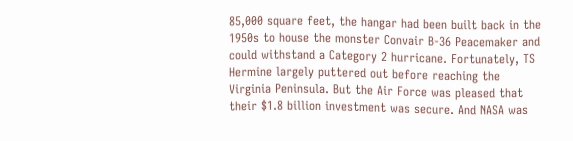85,000 square feet, the hangar had been built back in the 1950s to house the monster Convair B-36 Peacemaker and could withstand a Category 2 hurricane. Fortunately, TS Hermine largely puttered out before reaching the Virginia Peninsula. But the Air Force was pleased that their $1.8 billion investment was secure. And NASA was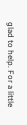glad to help. For a little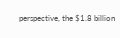perspective, the $1.8 billion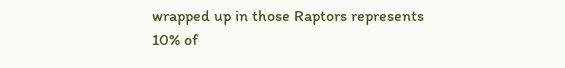wrapped up in those Raptors represents 10% of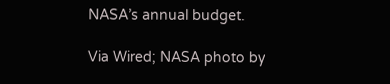NASA’s annual budget.

Via Wired; NASA photo by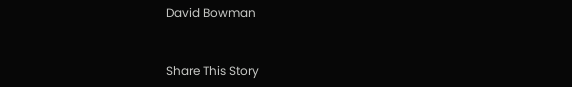David Bowman


Share This Story